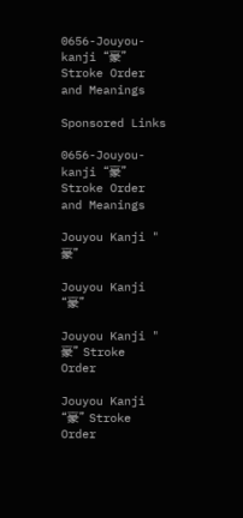0656-Jouyou-kanji “豪” Stroke Order and Meanings

Sponsored Links

0656-Jouyou-kanji “豪” Stroke Order and Meanings

Jouyou Kanji "豪"

Jouyou Kanji “豪”

Jouyou Kanji "豪" Stroke Order

Jouyou Kanji “豪” Stroke Order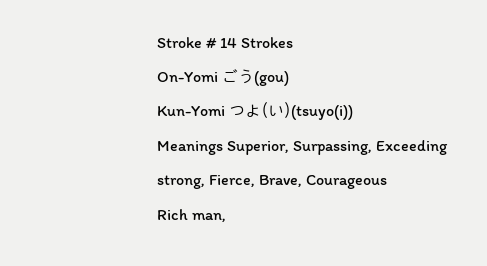Stroke # 14 Strokes
On-Yomi ごう(gou)
Kun-Yomi つよ(い)(tsuyo(i))
Meanings Superior, Surpassing, Exceeding
strong, Fierce, Brave, Courageous
Rich man,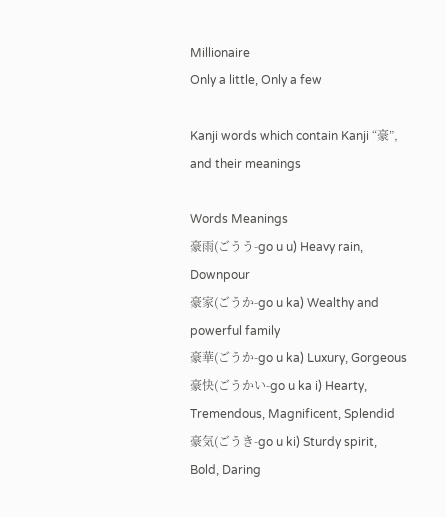Millionaire
Only a little, Only a few

Kanji words which contain Kanji “豪”, and their meanings

Words Meanings
豪雨(ごうう-go u u) Heavy rain, Downpour
豪家(ごうか-go u ka) Wealthy and powerful family
豪華(ごうか-go u ka) Luxury, Gorgeous
豪快(ごうかい-go u ka i) Hearty, Tremendous, Magnificent, Splendid
豪気(ごうき-go u ki) Sturdy spirit, Bold, Daring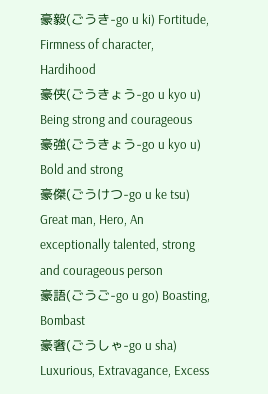豪毅(ごうき-go u ki) Fortitude, Firmness of character, Hardihood
豪侠(ごうきょう-go u kyo u) Being strong and courageous
豪強(ごうきょう-go u kyo u) Bold and strong
豪傑(ごうけつ-go u ke tsu) Great man, Hero, An exceptionally talented, strong and courageous person
豪語(ごうご-go u go) Boasting, Bombast
豪奢(ごうしゃ-go u sha) Luxurious, Extravagance, Excess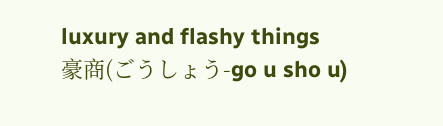luxury and flashy things
豪商(ごうしょう-go u sho u)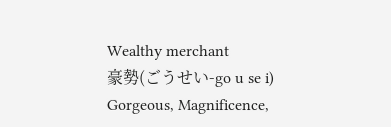Wealthy merchant
豪勢(ごうせい-go u se i) Gorgeous, Magnificence,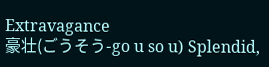Extravagance
豪壮(ごうそう-go u so u) Splendid,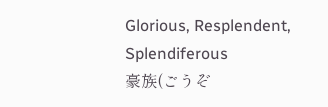Glorious, Resplendent, Splendiferous
豪族(ごうぞ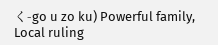く-go u zo ku) Powerful family, Local ruling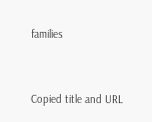families


Copied title and URL